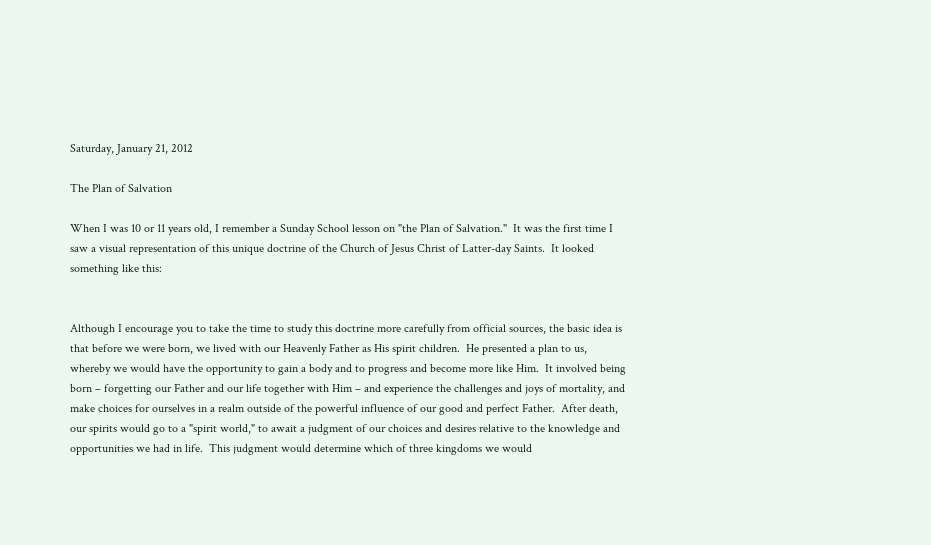Saturday, January 21, 2012

The Plan of Salvation

When I was 10 or 11 years old, I remember a Sunday School lesson on "the Plan of Salvation."  It was the first time I saw a visual representation of this unique doctrine of the Church of Jesus Christ of Latter-day Saints.  It looked something like this:


Although I encourage you to take the time to study this doctrine more carefully from official sources, the basic idea is that before we were born, we lived with our Heavenly Father as His spirit children.  He presented a plan to us, whereby we would have the opportunity to gain a body and to progress and become more like Him.  It involved being born – forgetting our Father and our life together with Him – and experience the challenges and joys of mortality, and make choices for ourselves in a realm outside of the powerful influence of our good and perfect Father.  After death, our spirits would go to a "spirit world," to await a judgment of our choices and desires relative to the knowledge and opportunities we had in life.  This judgment would determine which of three kingdoms we would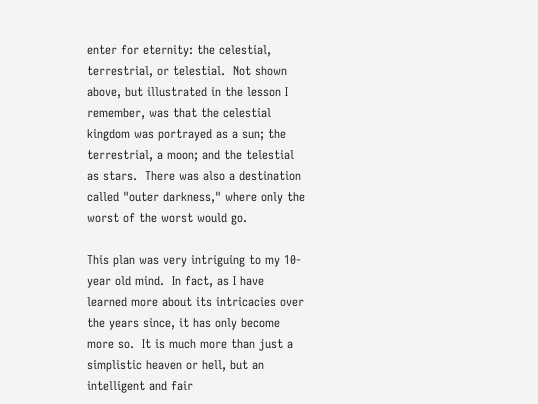enter for eternity: the celestial, terrestrial, or telestial.  Not shown above, but illustrated in the lesson I remember, was that the celestial kingdom was portrayed as a sun; the terrestrial, a moon; and the telestial as stars.  There was also a destination called "outer darkness," where only the worst of the worst would go.

This plan was very intriguing to my 10-year old mind.  In fact, as I have learned more about its intricacies over the years since, it has only become more so.  It is much more than just a simplistic heaven or hell, but an intelligent and fair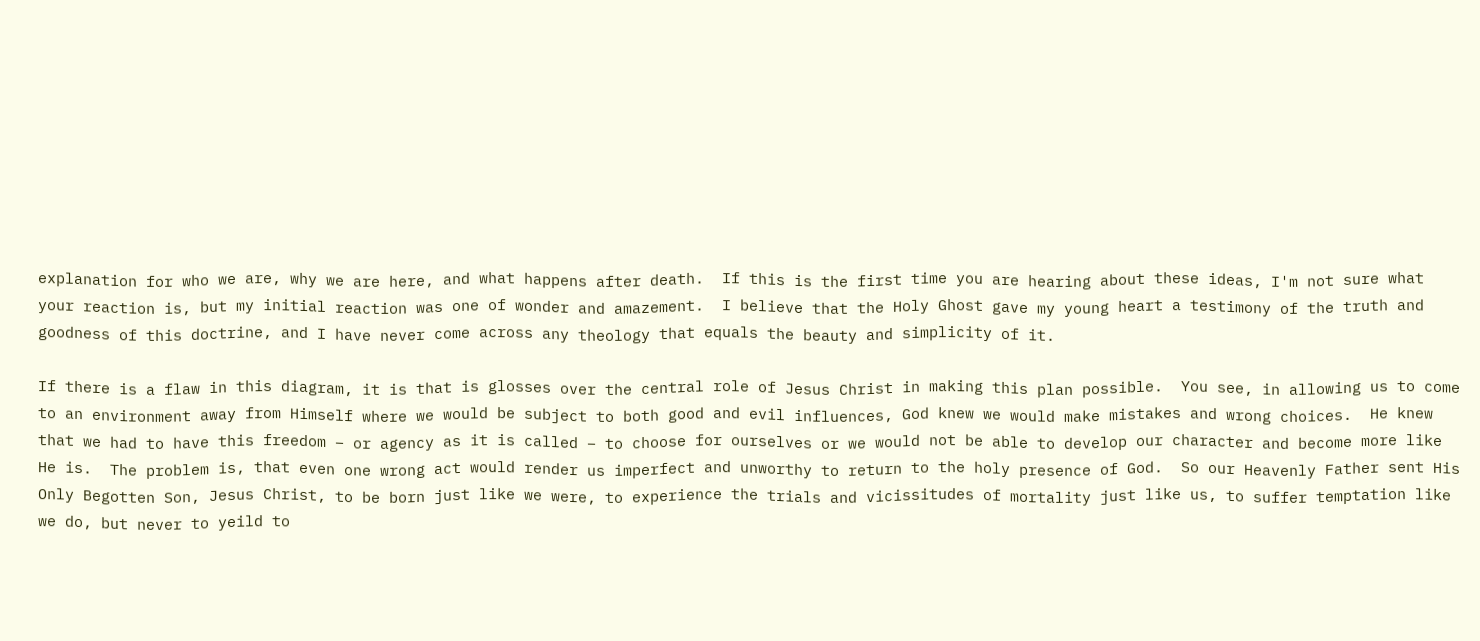explanation for who we are, why we are here, and what happens after death.  If this is the first time you are hearing about these ideas, I'm not sure what your reaction is, but my initial reaction was one of wonder and amazement.  I believe that the Holy Ghost gave my young heart a testimony of the truth and goodness of this doctrine, and I have never come across any theology that equals the beauty and simplicity of it.

If there is a flaw in this diagram, it is that is glosses over the central role of Jesus Christ in making this plan possible.  You see, in allowing us to come to an environment away from Himself where we would be subject to both good and evil influences, God knew we would make mistakes and wrong choices.  He knew that we had to have this freedom – or agency as it is called – to choose for ourselves or we would not be able to develop our character and become more like He is.  The problem is, that even one wrong act would render us imperfect and unworthy to return to the holy presence of God.  So our Heavenly Father sent His Only Begotten Son, Jesus Christ, to be born just like we were, to experience the trials and vicissitudes of mortality just like us, to suffer temptation like we do, but never to yeild to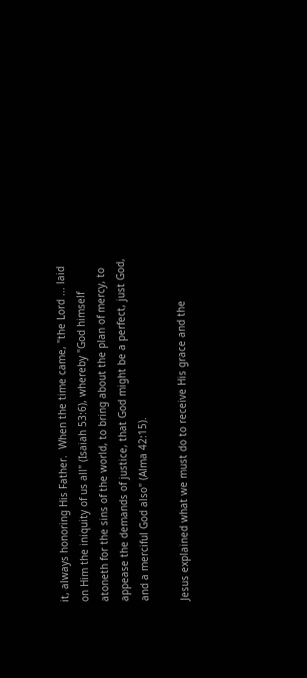it, always honoring His Father.  When the time came, "the Lord ... laid on Him the iniquity of us all" (Isaiah 53:6), whereby "God himself atoneth for the sins of the world, to bring about the plan of mercy, to appease the demands of justice, that God might be a perfect, just God, and a merciful God also" (Alma 42:15).

Jesus explained what we must do to receive His grace and the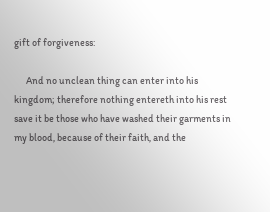gift of forgiveness:

      And no unclean thing can enter into his kingdom; therefore nothing entereth into his rest save it be those who have washed their garments in my blood, because of their faith, and the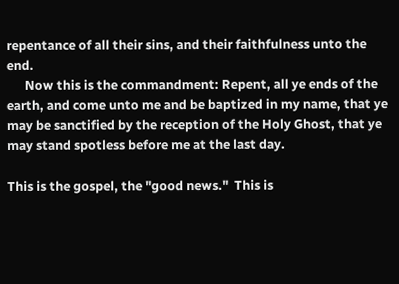repentance of all their sins, and their faithfulness unto the end.
      Now this is the commandment: Repent, all ye ends of the earth, and come unto me and be baptized in my name, that ye may be sanctified by the reception of the Holy Ghost, that ye may stand spotless before me at the last day.

This is the gospel, the "good news."  This is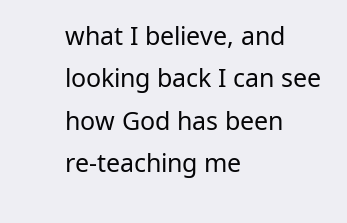what I believe, and looking back I can see how God has been re-teaching me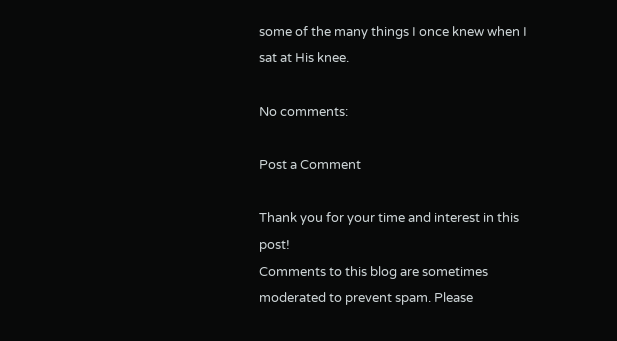some of the many things I once knew when I sat at His knee.

No comments:

Post a Comment

Thank you for your time and interest in this post!
Comments to this blog are sometimes moderated to prevent spam. Please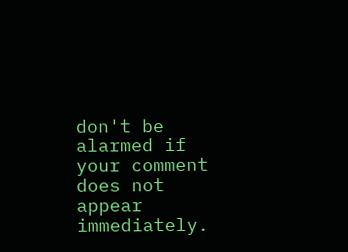don't be alarmed if your comment does not appear immediately.